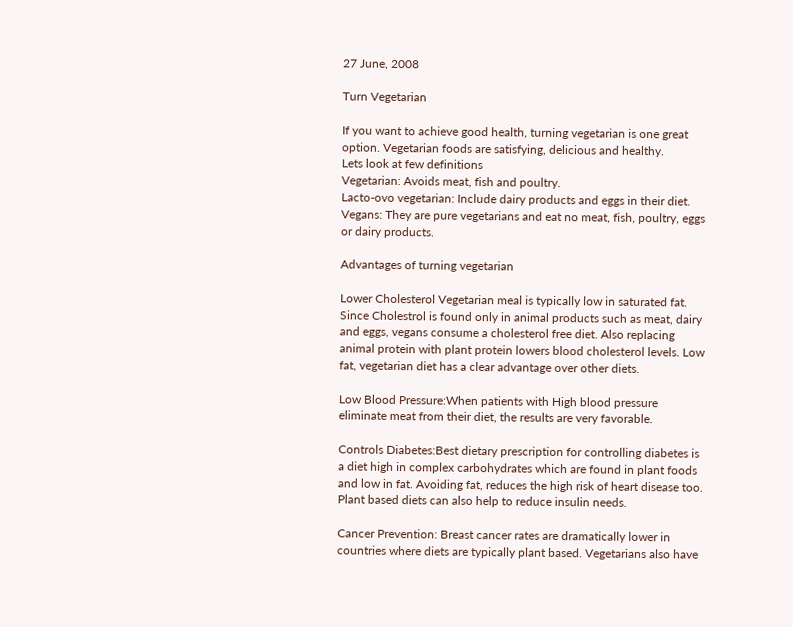27 June, 2008

Turn Vegetarian

If you want to achieve good health, turning vegetarian is one great option. Vegetarian foods are satisfying, delicious and healthy.
Lets look at few definitions
Vegetarian: Avoids meat, fish and poultry.
Lacto-ovo vegetarian: Include dairy products and eggs in their diet.
Vegans: They are pure vegetarians and eat no meat, fish, poultry, eggs or dairy products.

Advantages of turning vegetarian

Lower Cholesterol Vegetarian meal is typically low in saturated fat. Since Cholestrol is found only in animal products such as meat, dairy and eggs, vegans consume a cholesterol free diet. Also replacing animal protein with plant protein lowers blood cholesterol levels. Low fat, vegetarian diet has a clear advantage over other diets.

Low Blood Pressure:When patients with High blood pressure eliminate meat from their diet, the results are very favorable.

Controls Diabetes:Best dietary prescription for controlling diabetes is a diet high in complex carbohydrates which are found in plant foods and low in fat. Avoiding fat, reduces the high risk of heart disease too. Plant based diets can also help to reduce insulin needs.

Cancer Prevention: Breast cancer rates are dramatically lower in countries where diets are typically plant based. Vegetarians also have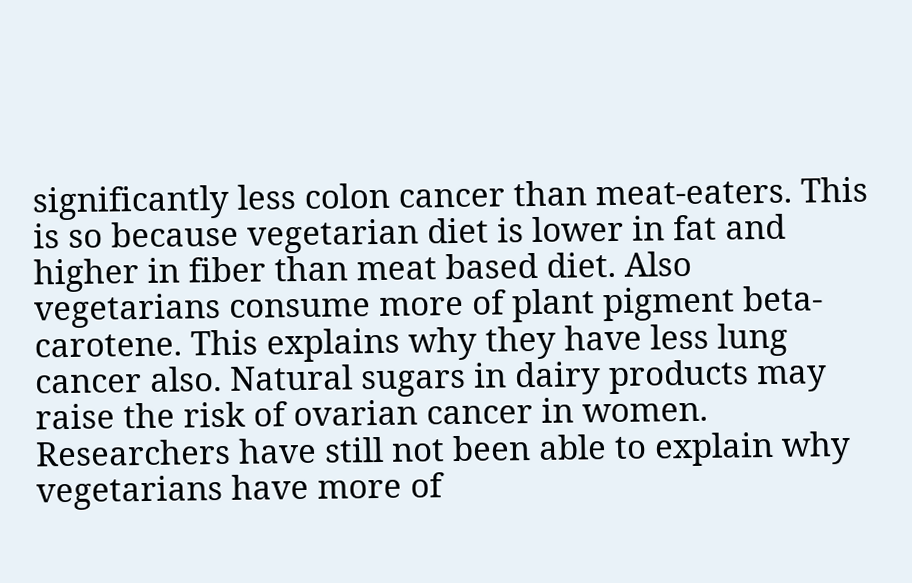significantly less colon cancer than meat-eaters. This is so because vegetarian diet is lower in fat and higher in fiber than meat based diet. Also vegetarians consume more of plant pigment beta-carotene. This explains why they have less lung cancer also. Natural sugars in dairy products may raise the risk of ovarian cancer in women. Researchers have still not been able to explain why vegetarians have more of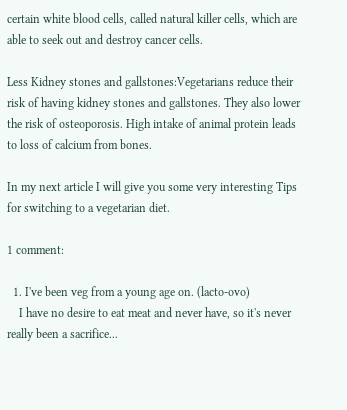certain white blood cells, called natural killer cells, which are able to seek out and destroy cancer cells.

Less Kidney stones and gallstones:Vegetarians reduce their risk of having kidney stones and gallstones. They also lower the risk of osteoporosis. High intake of animal protein leads to loss of calcium from bones.

In my next article I will give you some very interesting Tips for switching to a vegetarian diet.

1 comment:

  1. I've been veg from a young age on. (lacto-ovo)
    I have no desire to eat meat and never have, so it's never really been a sacrifice...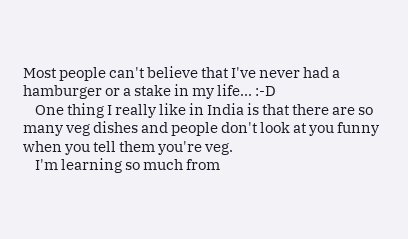Most people can't believe that I've never had a hamburger or a stake in my life... :-D
    One thing I really like in India is that there are so many veg dishes and people don't look at you funny when you tell them you're veg.
    I'm learning so much from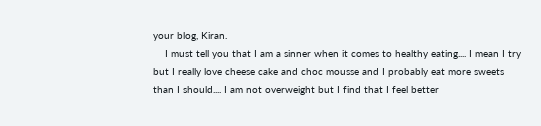your blog, Kiran.
    I must tell you that I am a sinner when it comes to healthy eating.... I mean I try but I really love cheese cake and choc mousse and I probably eat more sweets than I should.... I am not overweight but I find that I feel better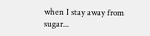when I stay away from sugar...